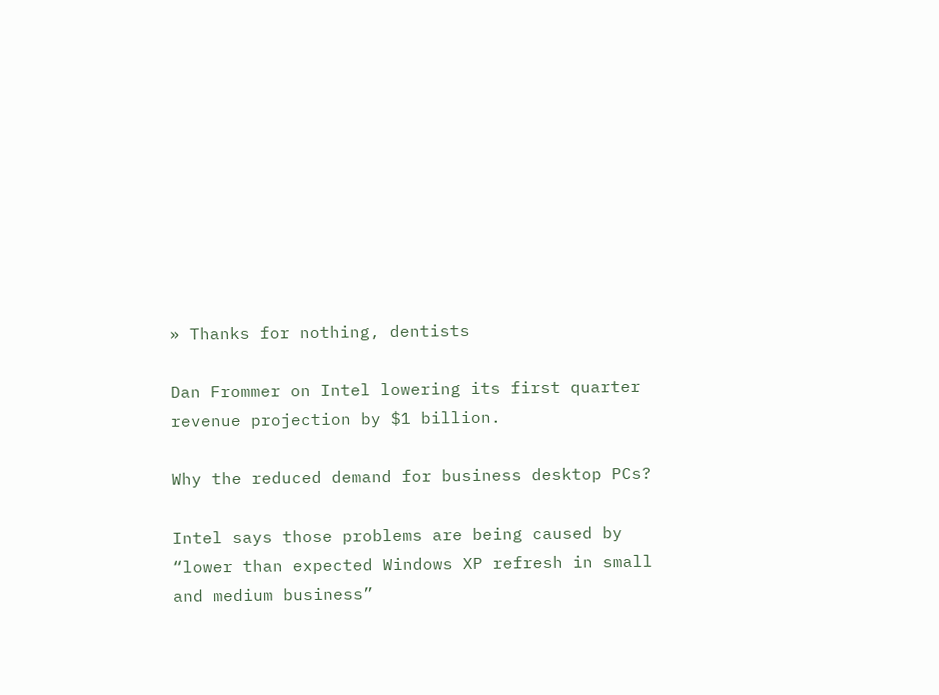» Thanks for nothing, dentists

Dan Frommer on Intel lowering its first quarter revenue projection by $1 billion.

Why the reduced demand for business desktop PCs?

Intel says those problems are being caused by “lower than expected Windows XP refresh in small and medium business”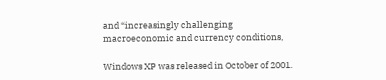and “increasingly challenging macroeconomic and currency conditions,

Windows XP was released in October of 2001.